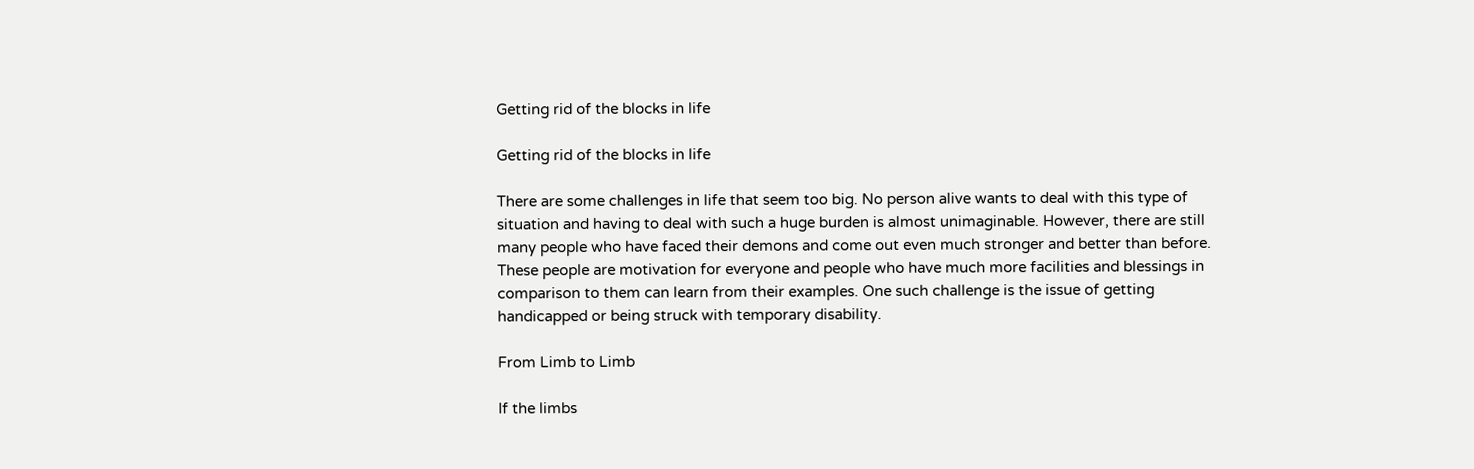Getting rid of the blocks in life

Getting rid of the blocks in life

There are some challenges in life that seem too big. No person alive wants to deal with this type of situation and having to deal with such a huge burden is almost unimaginable. However, there are still many people who have faced their demons and come out even much stronger and better than before. These people are motivation for everyone and people who have much more facilities and blessings in comparison to them can learn from their examples. One such challenge is the issue of getting handicapped or being struck with temporary disability.

From Limb to Limb

If the limbs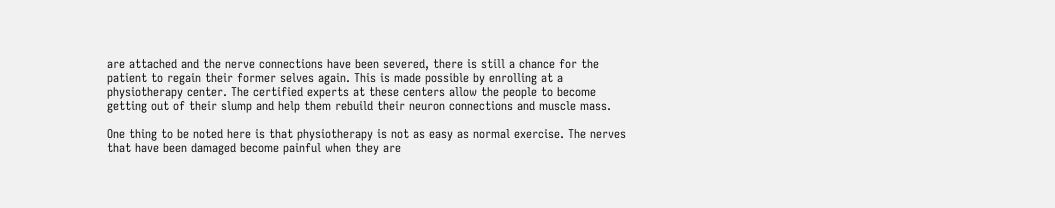are attached and the nerve connections have been severed, there is still a chance for the patient to regain their former selves again. This is made possible by enrolling at a physiotherapy center. The certified experts at these centers allow the people to become getting out of their slump and help them rebuild their neuron connections and muscle mass.

One thing to be noted here is that physiotherapy is not as easy as normal exercise. The nerves that have been damaged become painful when they are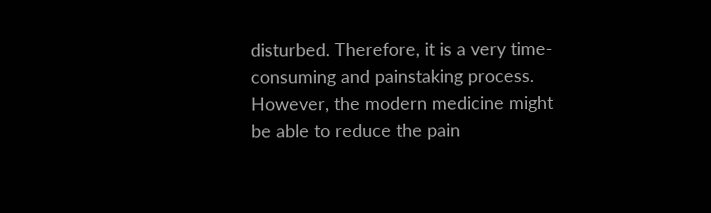disturbed. Therefore, it is a very time-consuming and painstaking process. However, the modern medicine might be able to reduce the pain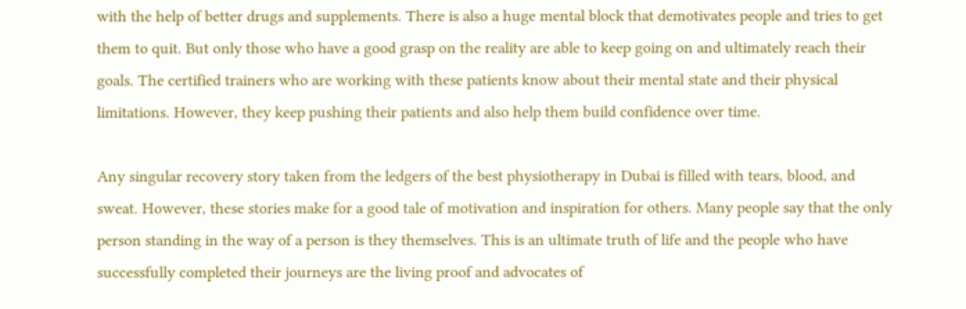with the help of better drugs and supplements. There is also a huge mental block that demotivates people and tries to get them to quit. But only those who have a good grasp on the reality are able to keep going on and ultimately reach their goals. The certified trainers who are working with these patients know about their mental state and their physical limitations. However, they keep pushing their patients and also help them build confidence over time.

Any singular recovery story taken from the ledgers of the best physiotherapy in Dubai is filled with tears, blood, and sweat. However, these stories make for a good tale of motivation and inspiration for others. Many people say that the only person standing in the way of a person is they themselves. This is an ultimate truth of life and the people who have successfully completed their journeys are the living proof and advocates of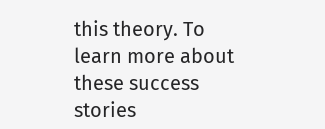this theory. To learn more about these success stories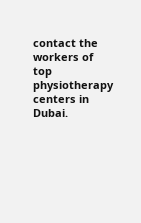contact the workers of top physiotherapy centers in Dubai.